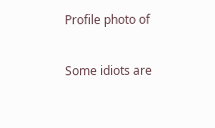Profile photo of

Some idiots are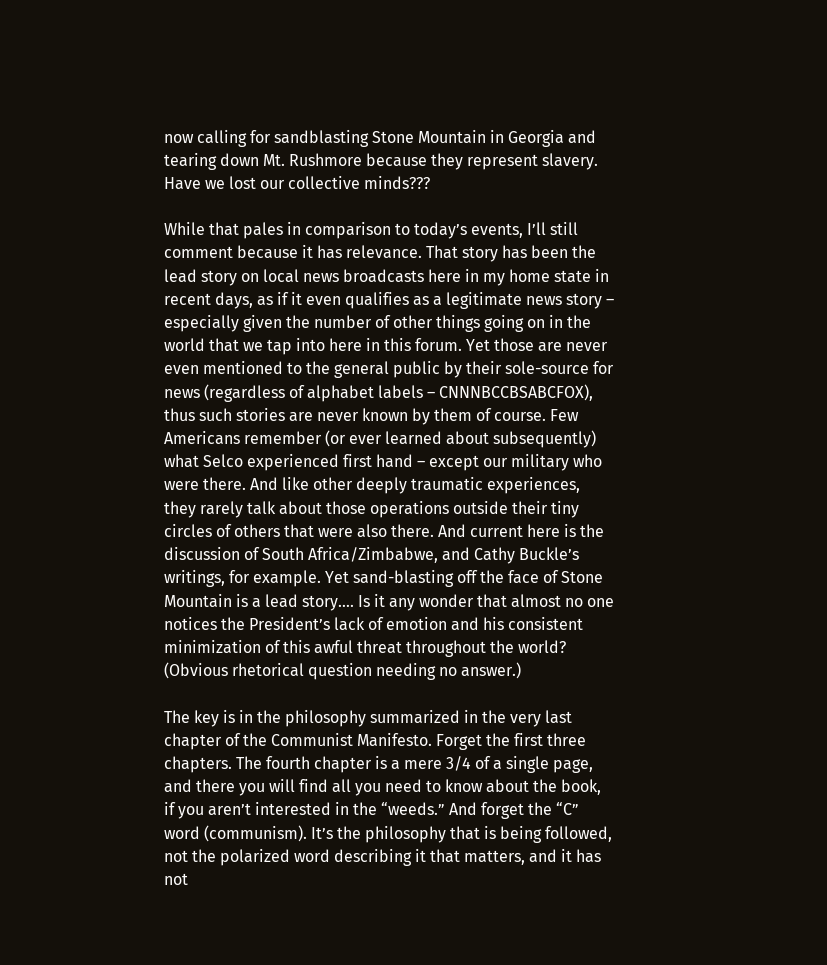now calling for sandblasting Stone Mountain in Georgia and tearing down Mt. Rushmore because they represent slavery. Have we lost our collective minds???

While that pales in comparison to today’s events, I’ll still comment because it has relevance. That story has been the lead story on local news broadcasts here in my home state in recent days, as if it even qualifies as a legitimate news story – especially given the number of other things going on in the world that we tap into here in this forum. Yet those are never even mentioned to the general public by their sole-source for news (regardless of alphabet labels – CNNNBCCBSABCFOX), thus such stories are never known by them of course. Few Americans remember (or ever learned about subsequently) what Selco experienced first hand – except our military who were there. And like other deeply traumatic experiences, they rarely talk about those operations outside their tiny circles of others that were also there. And current here is the discussion of South Africa/Zimbabwe, and Cathy Buckle’s writings, for example. Yet sand-blasting off the face of Stone Mountain is a lead story…. Is it any wonder that almost no one notices the President’s lack of emotion and his consistent minimization of this awful threat throughout the world? (Obvious rhetorical question needing no answer.)

The key is in the philosophy summarized in the very last chapter of the Communist Manifesto. Forget the first three chapters. The fourth chapter is a mere 3/4 of a single page, and there you will find all you need to know about the book, if you aren’t interested in the “weeds.” And forget the “C” word (communism). It’s the philosophy that is being followed, not the polarized word describing it that matters, and it has not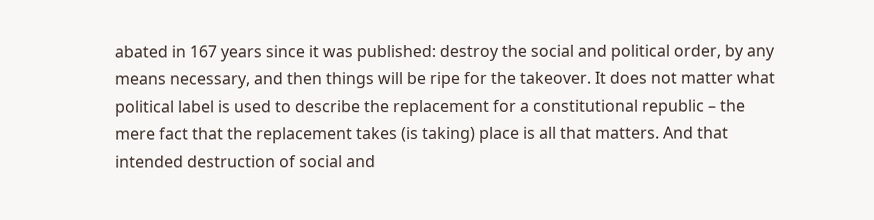abated in 167 years since it was published: destroy the social and political order, by any means necessary, and then things will be ripe for the takeover. It does not matter what political label is used to describe the replacement for a constitutional republic – the mere fact that the replacement takes (is taking) place is all that matters. And that intended destruction of social and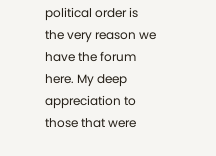political order is the very reason we have the forum here. My deep appreciation to those that were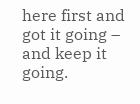here first and got it going – and keep it going.